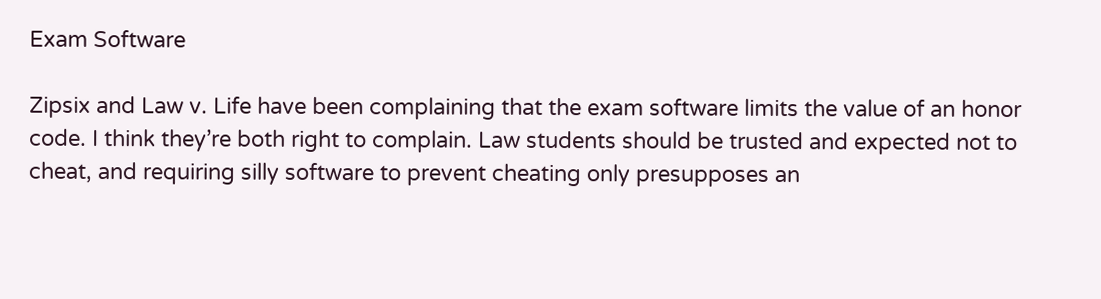Exam Software

Zipsix and Law v. Life have been complaining that the exam software limits the value of an honor code. I think they’re both right to complain. Law students should be trusted and expected not to cheat, and requiring silly software to prevent cheating only presupposes an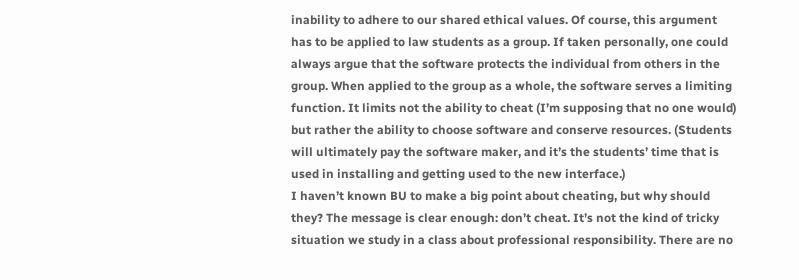inability to adhere to our shared ethical values. Of course, this argument has to be applied to law students as a group. If taken personally, one could always argue that the software protects the individual from others in the group. When applied to the group as a whole, the software serves a limiting function. It limits not the ability to cheat (I’m supposing that no one would) but rather the ability to choose software and conserve resources. (Students will ultimately pay the software maker, and it’s the students’ time that is used in installing and getting used to the new interface.)
I haven’t known BU to make a big point about cheating, but why should they? The message is clear enough: don’t cheat. It’s not the kind of tricky situation we study in a class about professional responsibility. There are no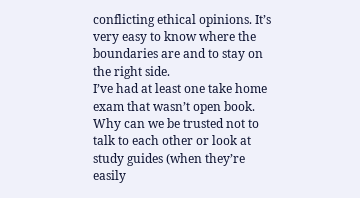conflicting ethical opinions. It’s very easy to know where the boundaries are and to stay on the right side.
I’ve had at least one take home exam that wasn’t open book. Why can we be trusted not to talk to each other or look at study guides (when they’re easily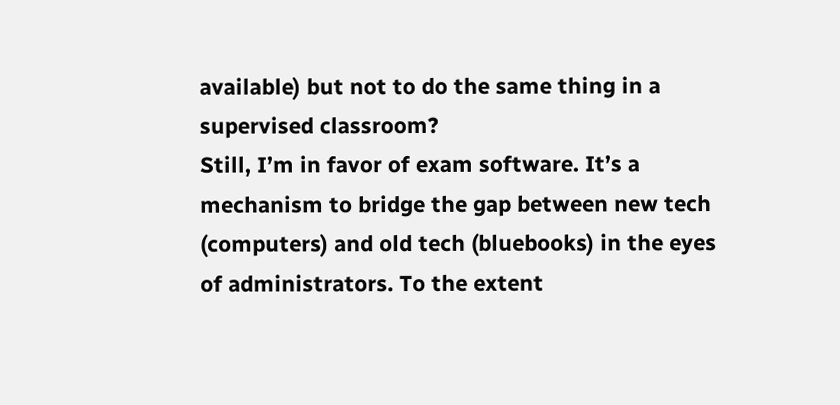available) but not to do the same thing in a supervised classroom?
Still, I’m in favor of exam software. It’s a mechanism to bridge the gap between new tech (computers) and old tech (bluebooks) in the eyes of administrators. To the extent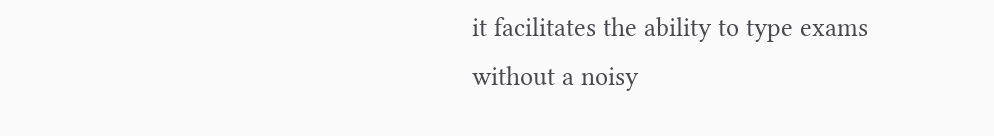it facilitates the ability to type exams without a noisy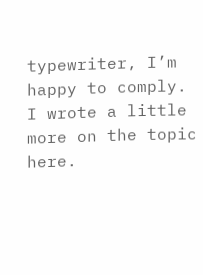typewriter, I’m happy to comply.
I wrote a little more on the topic here.